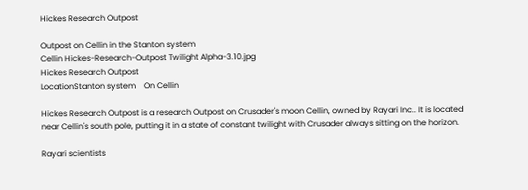Hickes Research Outpost

Outpost on Cellin in the Stanton system
Cellin Hickes-Research-Outpost Twilight Alpha-3.10.jpg
Hickes Research Outpost
LocationStanton system    On Cellin

Hickes Research Outpost is a research Outpost on Crusader's moon Cellin, owned by Rayari Inc.. It is located near Cellin's south pole, putting it in a state of constant twilight with Crusader always sitting on the horizon.

Rayari scientists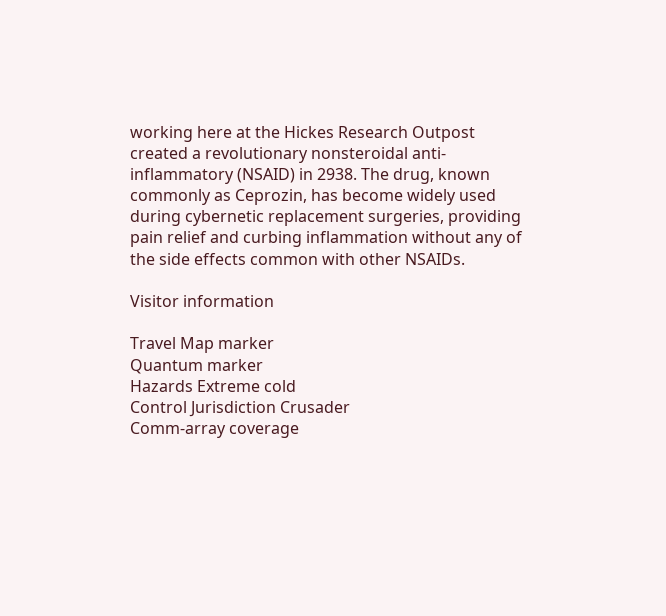working here at the Hickes Research Outpost created a revolutionary nonsteroidal anti-inflammatory (NSAID) in 2938. The drug, known commonly as Ceprozin, has become widely used during cybernetic replacement surgeries, providing pain relief and curbing inflammation without any of the side effects common with other NSAIDs.

Visitor information

Travel Map marker
Quantum marker
Hazards Extreme cold
Control Jurisdiction Crusader
Comm-array coverage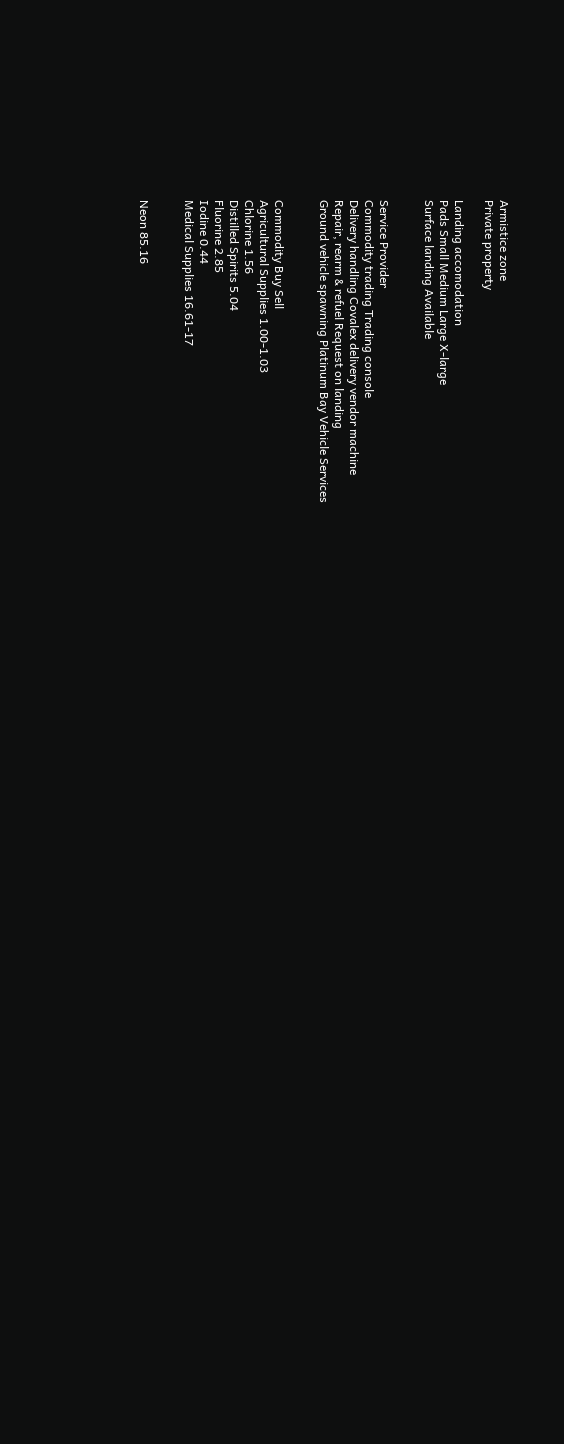Armistice zone
Private property

Landing accomodation
Pads Small Medium Large X-large
Surface landing Available


Service Provider
Commodity trading Trading console
Delivery handling Covalex delivery vendor machine
Repair, rearm & refuel Request on landing
Ground vehicle spawning Platinum Bay Vehicle Services


Commodity Buy Sell
Agricultural Supplies 1.00-1.03
Chlorine 1.56
Distilled Spirits 5.04
Fluorine 2.85
Iodine 0.44
Medical Supplies 16.61-17


Neon 85.16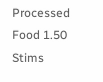Processed Food 1.50
Stims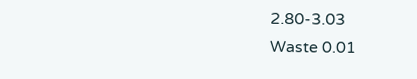2.80-3.03
Waste 0.01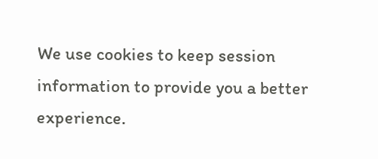We use cookies to keep session information to provide you a better experience.